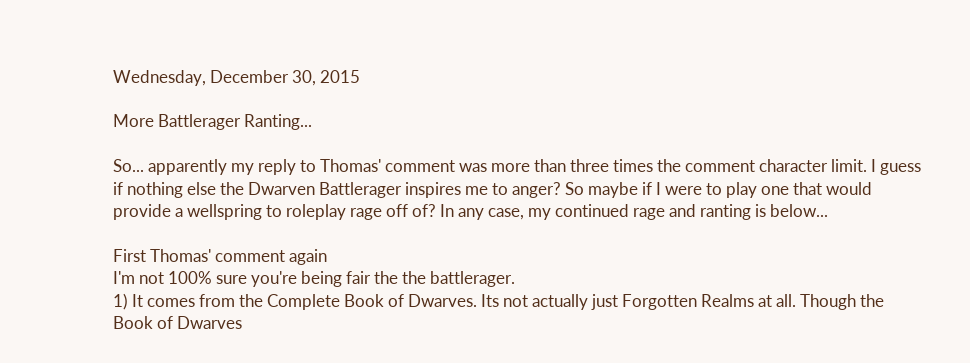Wednesday, December 30, 2015

More Battlerager Ranting...

So... apparently my reply to Thomas' comment was more than three times the comment character limit. I guess if nothing else the Dwarven Battlerager inspires me to anger? So maybe if I were to play one that would provide a wellspring to roleplay rage off of? In any case, my continued rage and ranting is below...

First Thomas' comment again
I'm not 100% sure you're being fair the the battlerager.
1) It comes from the Complete Book of Dwarves. Its not actually just Forgotten Realms at all. Though the Book of Dwarves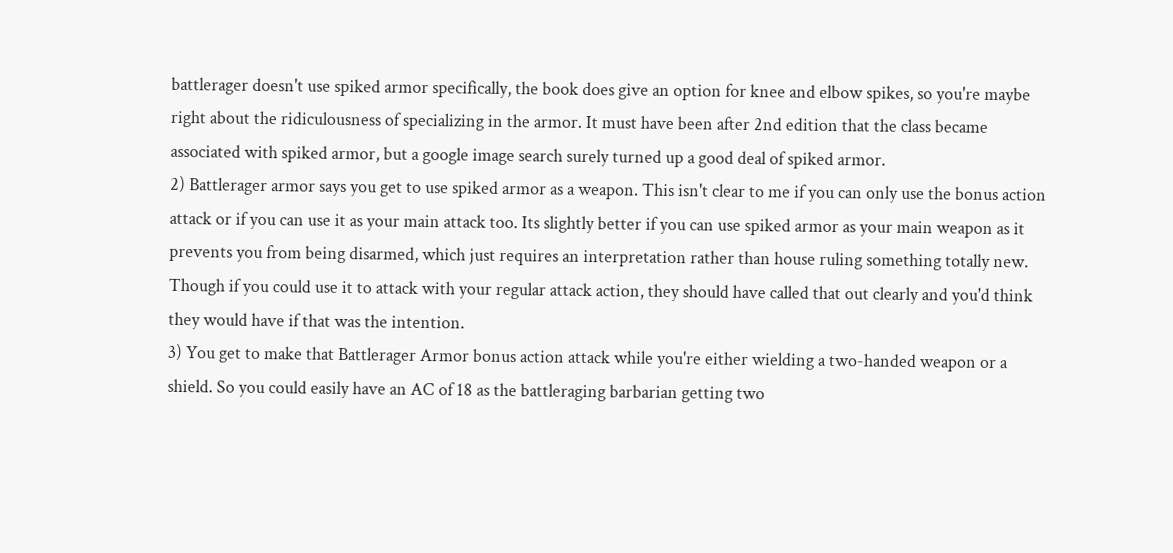battlerager doesn't use spiked armor specifically, the book does give an option for knee and elbow spikes, so you're maybe right about the ridiculousness of specializing in the armor. It must have been after 2nd edition that the class became associated with spiked armor, but a google image search surely turned up a good deal of spiked armor.
2) Battlerager armor says you get to use spiked armor as a weapon. This isn't clear to me if you can only use the bonus action attack or if you can use it as your main attack too. Its slightly better if you can use spiked armor as your main weapon as it prevents you from being disarmed, which just requires an interpretation rather than house ruling something totally new. Though if you could use it to attack with your regular attack action, they should have called that out clearly and you'd think they would have if that was the intention.
3) You get to make that Battlerager Armor bonus action attack while you're either wielding a two-handed weapon or a shield. So you could easily have an AC of 18 as the battleraging barbarian getting two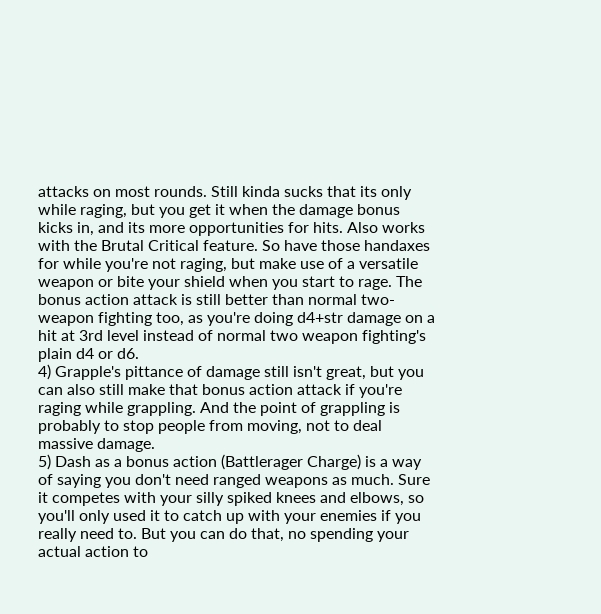attacks on most rounds. Still kinda sucks that its only while raging, but you get it when the damage bonus kicks in, and its more opportunities for hits. Also works with the Brutal Critical feature. So have those handaxes for while you're not raging, but make use of a versatile weapon or bite your shield when you start to rage. The bonus action attack is still better than normal two-weapon fighting too, as you're doing d4+str damage on a hit at 3rd level instead of normal two weapon fighting's plain d4 or d6.
4) Grapple's pittance of damage still isn't great, but you can also still make that bonus action attack if you're raging while grappling. And the point of grappling is probably to stop people from moving, not to deal massive damage.
5) Dash as a bonus action (Battlerager Charge) is a way of saying you don't need ranged weapons as much. Sure it competes with your silly spiked knees and elbows, so you'll only used it to catch up with your enemies if you really need to. But you can do that, no spending your actual action to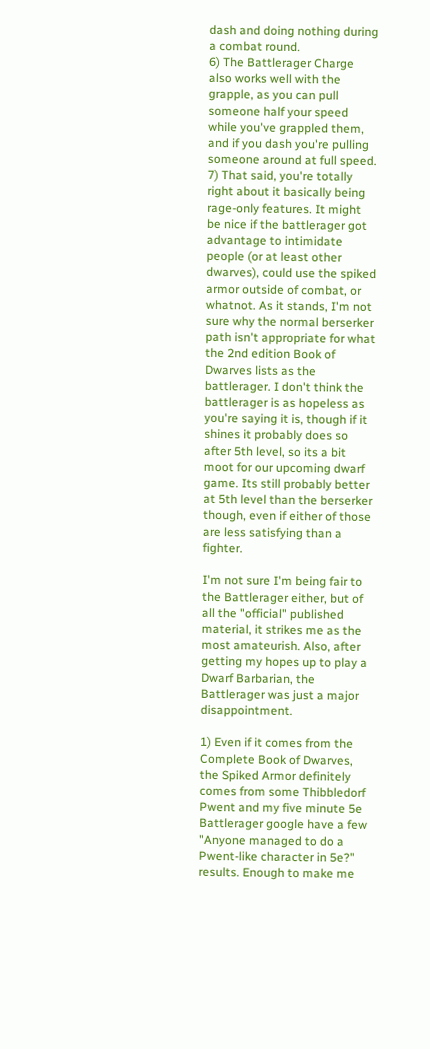dash and doing nothing during a combat round.
6) The Battlerager Charge also works well with the grapple, as you can pull someone half your speed while you've grappled them, and if you dash you're pulling someone around at full speed.
7) That said, you're totally right about it basically being rage-only features. It might be nice if the battlerager got advantage to intimidate people (or at least other dwarves), could use the spiked armor outside of combat, or whatnot. As it stands, I'm not sure why the normal berserker path isn't appropriate for what the 2nd edition Book of Dwarves lists as the battlerager. I don't think the battlerager is as hopeless as you're saying it is, though if it shines it probably does so after 5th level, so its a bit moot for our upcoming dwarf game. Its still probably better at 5th level than the berserker though, even if either of those are less satisfying than a fighter.

I'm not sure I'm being fair to the Battlerager either, but of all the "official" published material, it strikes me as the most amateurish. Also, after getting my hopes up to play a Dwarf Barbarian, the Battlerager was just a major disappointment.

1) Even if it comes from the Complete Book of Dwarves, the Spiked Armor definitely comes from some Thibbledorf Pwent and my five minute 5e Battlerager google have a few "Anyone managed to do a Pwent-like character in 5e?" results. Enough to make me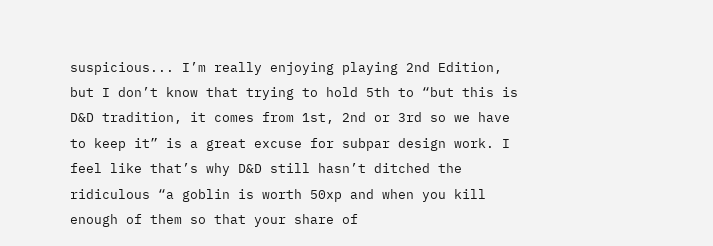suspicious... I’m really enjoying playing 2nd Edition, but I don’t know that trying to hold 5th to “but this is D&D tradition, it comes from 1st, 2nd or 3rd so we have to keep it” is a great excuse for subpar design work. I feel like that’s why D&D still hasn’t ditched the ridiculous “a goblin is worth 50xp and when you kill enough of them so that your share of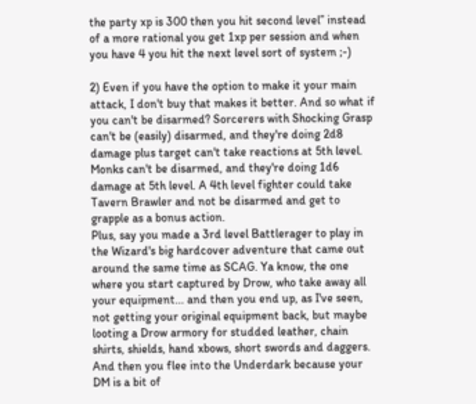the party xp is 300 then you hit second level” instead of a more rational you get 1xp per session and when you have 4 you hit the next level sort of system ;-)

2) Even if you have the option to make it your main attack, I don't buy that makes it better. And so what if you can't be disarmed? Sorcerers with Shocking Grasp can't be (easily) disarmed, and they're doing 2d8 damage plus target can't take reactions at 5th level. Monks can't be disarmed, and they're doing 1d6 damage at 5th level. A 4th level fighter could take Tavern Brawler and not be disarmed and get to grapple as a bonus action.
Plus, say you made a 3rd level Battlerager to play in the Wizard's big hardcover adventure that came out around the same time as SCAG. Ya know, the one where you start captured by Drow, who take away all your equipment... and then you end up, as I've seen, not getting your original equipment back, but maybe looting a Drow armory for studded leather, chain shirts, shields, hand xbows, short swords and daggers. And then you flee into the Underdark because your DM is a bit of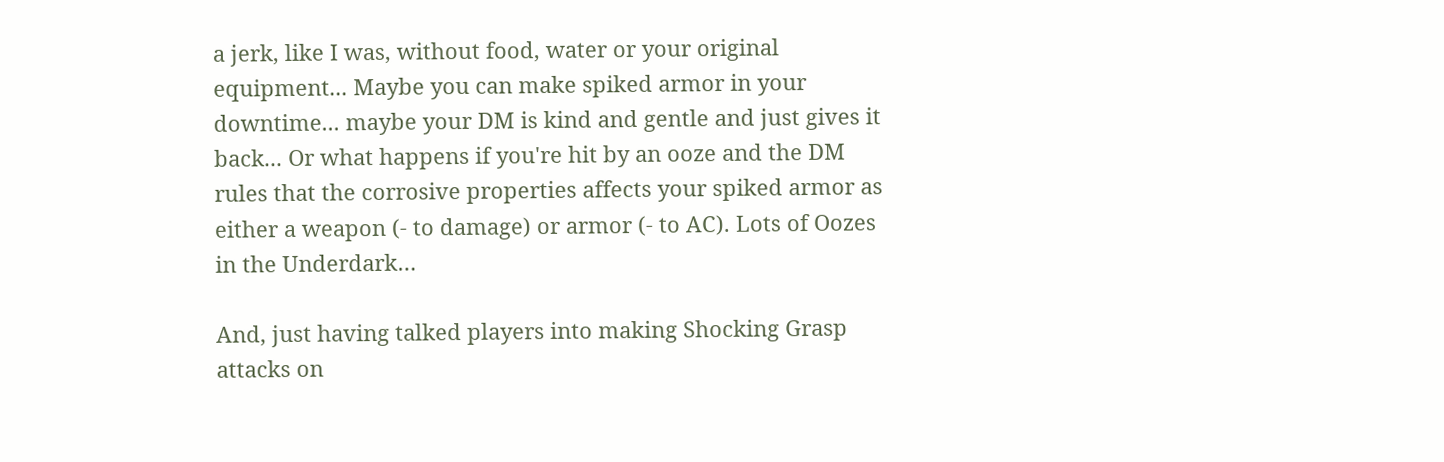a jerk, like I was, without food, water or your original equipment... Maybe you can make spiked armor in your downtime... maybe your DM is kind and gentle and just gives it back... Or what happens if you're hit by an ooze and the DM rules that the corrosive properties affects your spiked armor as either a weapon (- to damage) or armor (- to AC). Lots of Oozes in the Underdark…

And, just having talked players into making Shocking Grasp attacks on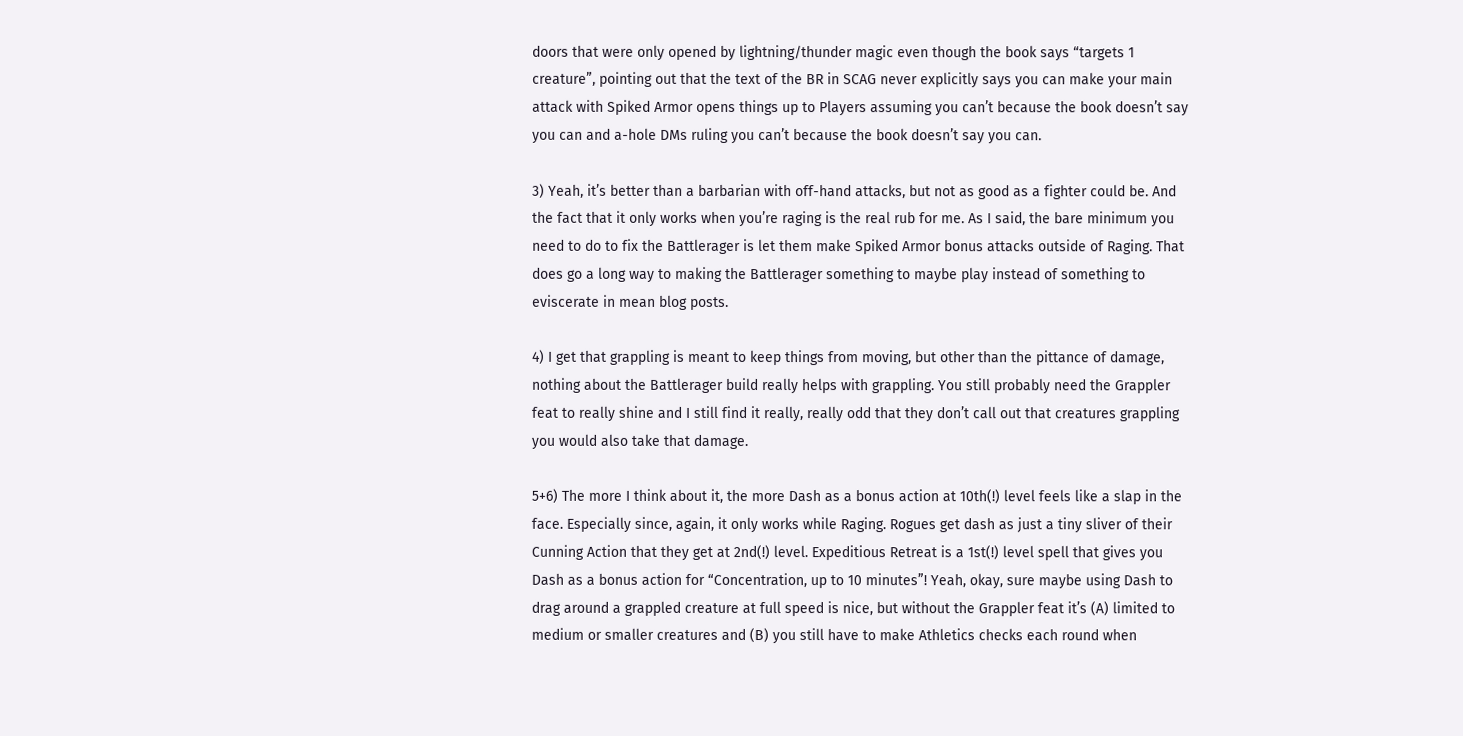doors that were only opened by lightning/thunder magic even though the book says “targets 1 creature”, pointing out that the text of the BR in SCAG never explicitly says you can make your main attack with Spiked Armor opens things up to Players assuming you can’t because the book doesn’t say you can and a-hole DMs ruling you can’t because the book doesn’t say you can.

3) Yeah, it’s better than a barbarian with off-hand attacks, but not as good as a fighter could be. And the fact that it only works when you’re raging is the real rub for me. As I said, the bare minimum you need to do to fix the Battlerager is let them make Spiked Armor bonus attacks outside of Raging. That does go a long way to making the Battlerager something to maybe play instead of something to eviscerate in mean blog posts.

4) I get that grappling is meant to keep things from moving, but other than the pittance of damage, nothing about the Battlerager build really helps with grappling. You still probably need the Grappler feat to really shine and I still find it really, really odd that they don’t call out that creatures grappling you would also take that damage.

5+6) The more I think about it, the more Dash as a bonus action at 10th(!) level feels like a slap in the face. Especially since, again, it only works while Raging. Rogues get dash as just a tiny sliver of their Cunning Action that they get at 2nd(!) level. Expeditious Retreat is a 1st(!) level spell that gives you Dash as a bonus action for “Concentration, up to 10 minutes”! Yeah, okay, sure maybe using Dash to drag around a grappled creature at full speed is nice, but without the Grappler feat it’s (A) limited to medium or smaller creatures and (B) you still have to make Athletics checks each round when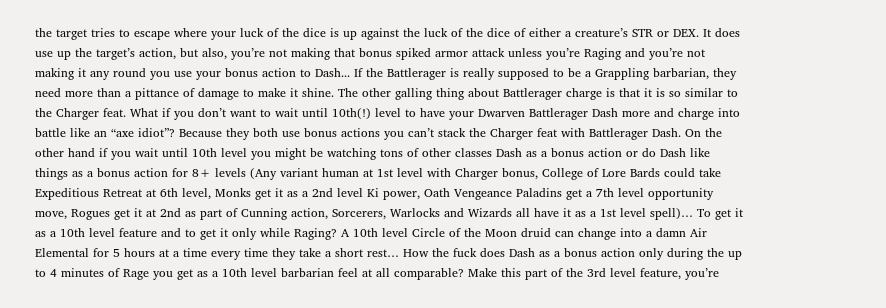the target tries to escape where your luck of the dice is up against the luck of the dice of either a creature’s STR or DEX. It does use up the target’s action, but also, you’re not making that bonus spiked armor attack unless you’re Raging and you’re not making it any round you use your bonus action to Dash... If the Battlerager is really supposed to be a Grappling barbarian, they need more than a pittance of damage to make it shine. The other galling thing about Battlerager charge is that it is so similar to the Charger feat. What if you don’t want to wait until 10th(!) level to have your Dwarven Battlerager Dash more and charge into battle like an “axe idiot”? Because they both use bonus actions you can’t stack the Charger feat with Battlerager Dash. On the other hand if you wait until 10th level you might be watching tons of other classes Dash as a bonus action or do Dash like things as a bonus action for 8+ levels (Any variant human at 1st level with Charger bonus, College of Lore Bards could take Expeditious Retreat at 6th level, Monks get it as a 2nd level Ki power, Oath Vengeance Paladins get a 7th level opportunity move, Rogues get it at 2nd as part of Cunning action, Sorcerers, Warlocks and Wizards all have it as a 1st level spell)… To get it as a 10th level feature and to get it only while Raging? A 10th level Circle of the Moon druid can change into a damn Air Elemental for 5 hours at a time every time they take a short rest… How the fuck does Dash as a bonus action only during the up to 4 minutes of Rage you get as a 10th level barbarian feel at all comparable? Make this part of the 3rd level feature, you’re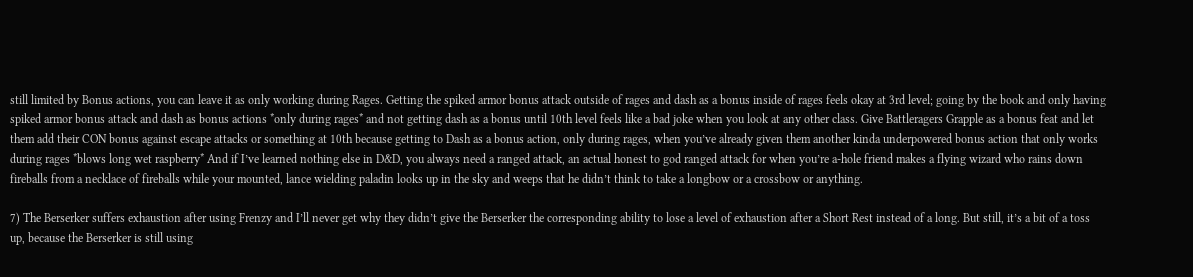still limited by Bonus actions, you can leave it as only working during Rages. Getting the spiked armor bonus attack outside of rages and dash as a bonus inside of rages feels okay at 3rd level; going by the book and only having spiked armor bonus attack and dash as bonus actions *only during rages* and not getting dash as a bonus until 10th level feels like a bad joke when you look at any other class. Give Battleragers Grapple as a bonus feat and let them add their CON bonus against escape attacks or something at 10th because getting to Dash as a bonus action, only during rages, when you’ve already given them another kinda underpowered bonus action that only works during rages *blows long wet raspberry* And if I’ve learned nothing else in D&D, you always need a ranged attack, an actual honest to god ranged attack for when you’re a-hole friend makes a flying wizard who rains down fireballs from a necklace of fireballs while your mounted, lance wielding paladin looks up in the sky and weeps that he didn’t think to take a longbow or a crossbow or anything.

7) The Berserker suffers exhaustion after using Frenzy and I’ll never get why they didn’t give the Berserker the corresponding ability to lose a level of exhaustion after a Short Rest instead of a long. But still, it’s a bit of a toss up, because the Berserker is still using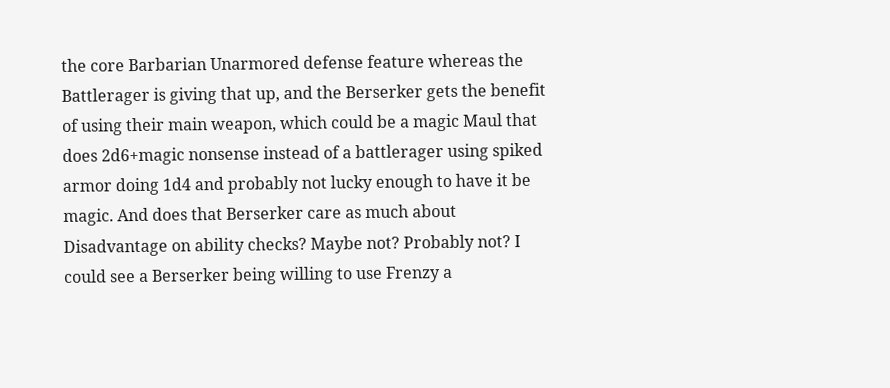the core Barbarian Unarmored defense feature whereas the Battlerager is giving that up, and the Berserker gets the benefit of using their main weapon, which could be a magic Maul that does 2d6+magic nonsense instead of a battlerager using spiked armor doing 1d4 and probably not lucky enough to have it be magic. And does that Berserker care as much about Disadvantage on ability checks? Maybe not? Probably not? I could see a Berserker being willing to use Frenzy a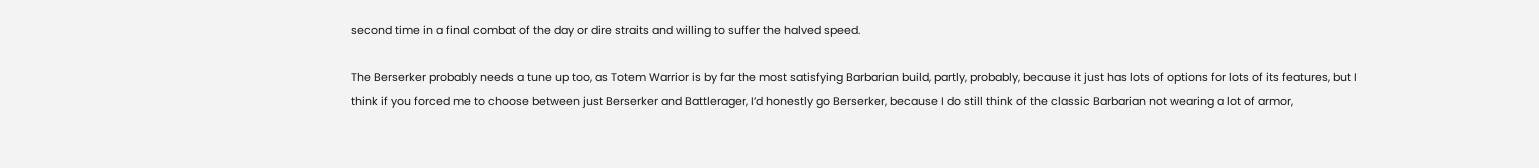second time in a final combat of the day or dire straits and willing to suffer the halved speed.

The Berserker probably needs a tune up too, as Totem Warrior is by far the most satisfying Barbarian build, partly, probably, because it just has lots of options for lots of its features, but I think if you forced me to choose between just Berserker and Battlerager, I’d honestly go Berserker, because I do still think of the classic Barbarian not wearing a lot of armor,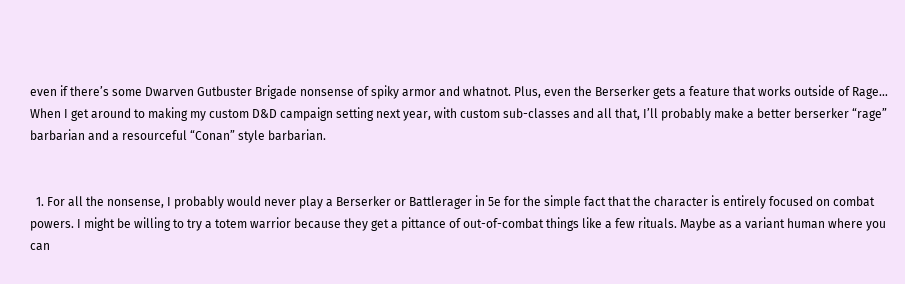even if there’s some Dwarven Gutbuster Brigade nonsense of spiky armor and whatnot. Plus, even the Berserker gets a feature that works outside of Rage… When I get around to making my custom D&D campaign setting next year, with custom sub-classes and all that, I’ll probably make a better berserker “rage” barbarian and a resourceful “Conan” style barbarian.


  1. For all the nonsense, I probably would never play a Berserker or Battlerager in 5e for the simple fact that the character is entirely focused on combat powers. I might be willing to try a totem warrior because they get a pittance of out-of-combat things like a few rituals. Maybe as a variant human where you can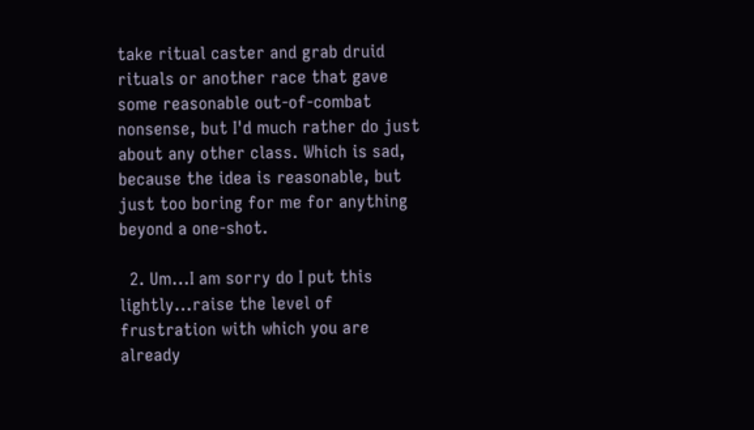take ritual caster and grab druid rituals or another race that gave some reasonable out-of-combat nonsense, but I'd much rather do just about any other class. Which is sad, because the idea is reasonable, but just too boring for me for anything beyond a one-shot.

  2. Um...I am sorry do I put this lightly...raise the level of frustration with which you are already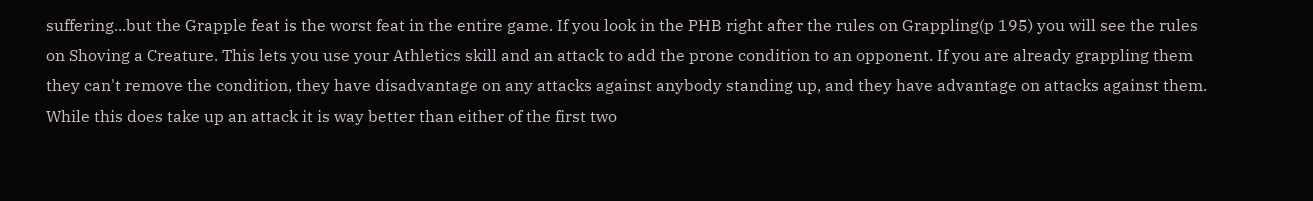suffering...but the Grapple feat is the worst feat in the entire game. If you look in the PHB right after the rules on Grappling(p 195) you will see the rules on Shoving a Creature. This lets you use your Athletics skill and an attack to add the prone condition to an opponent. If you are already grappling them they can't remove the condition, they have disadvantage on any attacks against anybody standing up, and they have advantage on attacks against them. While this does take up an attack it is way better than either of the first two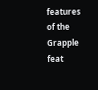features of the Grapple feat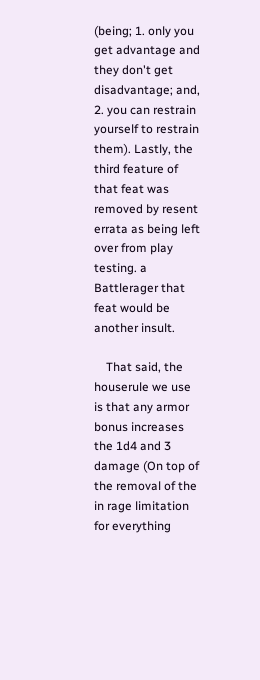(being; 1. only you get advantage and they don't get disadvantage; and, 2. you can restrain yourself to restrain them). Lastly, the third feature of that feat was removed by resent errata as being left over from play testing. a Battlerager that feat would be another insult.

    That said, the houserule we use is that any armor bonus increases the 1d4 and 3 damage (On top of the removal of the in rage limitation for everything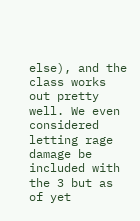else), and the class works out pretty well. We even considered letting rage damage be included with the 3 but as of yet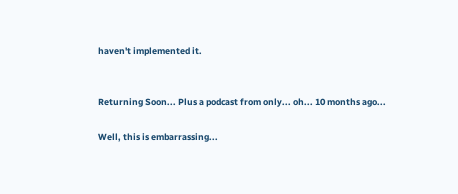haven't implemented it.


Returning Soon... Plus a podcast from only... oh... 10 months ago...

Well, this is embarrassing...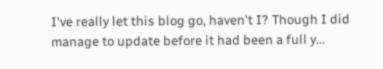I've really let this blog go, haven't I? Though I did manage to update before it had been a full y...